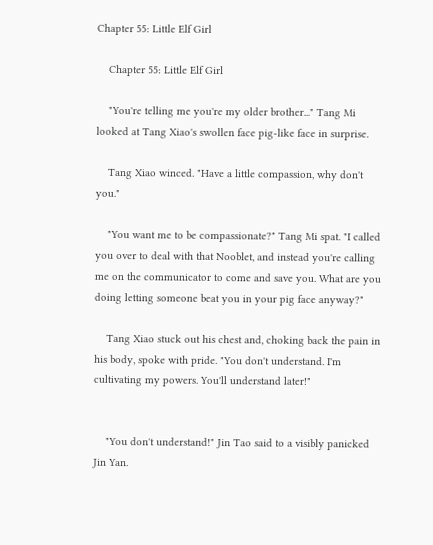Chapter 55: Little Elf Girl

    Chapter 55: Little Elf Girl

    "You're telling me you're my older brother..." Tang Mi looked at Tang Xiao's swollen face pig-like face in surprise.

    Tang Xiao winced. "Have a little compassion, why don't you."

    "You want me to be compassionate?" Tang Mi spat. "I called you over to deal with that Nooblet, and instead you're calling me on the communicator to come and save you. What are you doing letting someone beat you in your pig face anyway?"

    Tang Xiao stuck out his chest and, choking back the pain in his body, spoke with pride. "You don't understand. I'm cultivating my powers. You'll understand later!"


    "You don't understand!" Jin Tao said to a visibly panicked Jin Yan.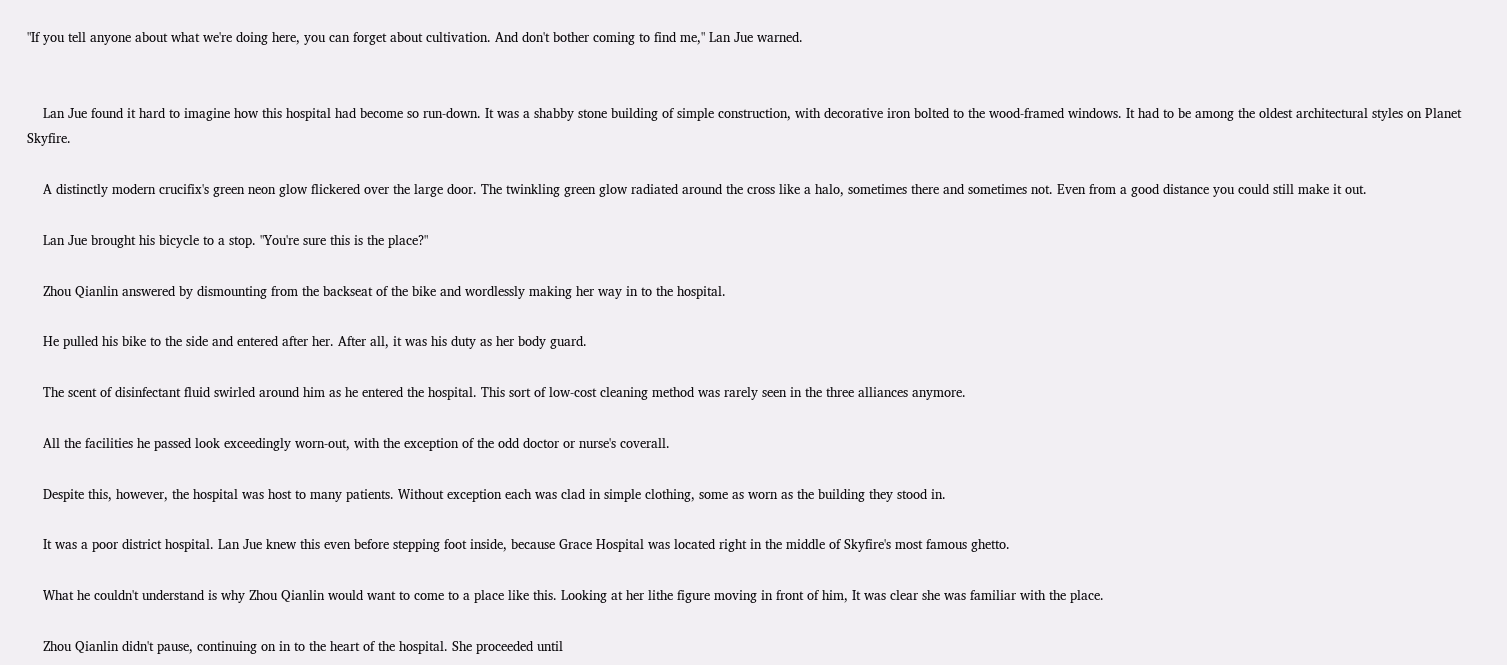"If you tell anyone about what we're doing here, you can forget about cultivation. And don't bother coming to find me," Lan Jue warned.


    Lan Jue found it hard to imagine how this hospital had become so run-down. It was a shabby stone building of simple construction, with decorative iron bolted to the wood-framed windows. It had to be among the oldest architectural styles on Planet Skyfire.

    A distinctly modern crucifix's green neon glow flickered over the large door. The twinkling green glow radiated around the cross like a halo, sometimes there and sometimes not. Even from a good distance you could still make it out.

    Lan Jue brought his bicycle to a stop. "You're sure this is the place?"

    Zhou Qianlin answered by dismounting from the backseat of the bike and wordlessly making her way in to the hospital.

    He pulled his bike to the side and entered after her. After all, it was his duty as her body guard.

    The scent of disinfectant fluid swirled around him as he entered the hospital. This sort of low-cost cleaning method was rarely seen in the three alliances anymore.

    All the facilities he passed look exceedingly worn-out, with the exception of the odd doctor or nurse's coverall.

    Despite this, however, the hospital was host to many patients. Without exception each was clad in simple clothing, some as worn as the building they stood in.

    It was a poor district hospital. Lan Jue knew this even before stepping foot inside, because Grace Hospital was located right in the middle of Skyfire's most famous ghetto.

    What he couldn't understand is why Zhou Qianlin would want to come to a place like this. Looking at her lithe figure moving in front of him, It was clear she was familiar with the place.

    Zhou Qianlin didn't pause, continuing on in to the heart of the hospital. She proceeded until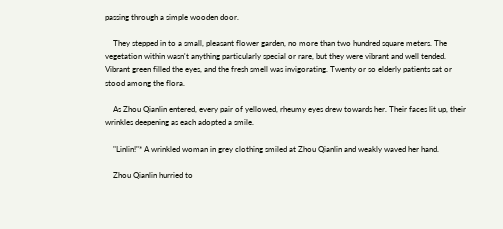passing through a simple wooden door.

    They stepped in to a small, pleasant flower garden, no more than two hundred square meters. The vegetation within wasn't anything particularly special or rare, but they were vibrant and well tended. Vibrant green filled the eyes, and the fresh smell was invigorating. Twenty or so elderly patients sat or stood among the flora.

    As Zhou Qianlin entered, every pair of yellowed, rheumy eyes drew towards her. Their faces lit up, their wrinkles deepening as each adopted a smile.

    "Linlin!"* A wrinkled woman in grey clothing smiled at Zhou Qianlin and weakly waved her hand.

    Zhou Qianlin hurried to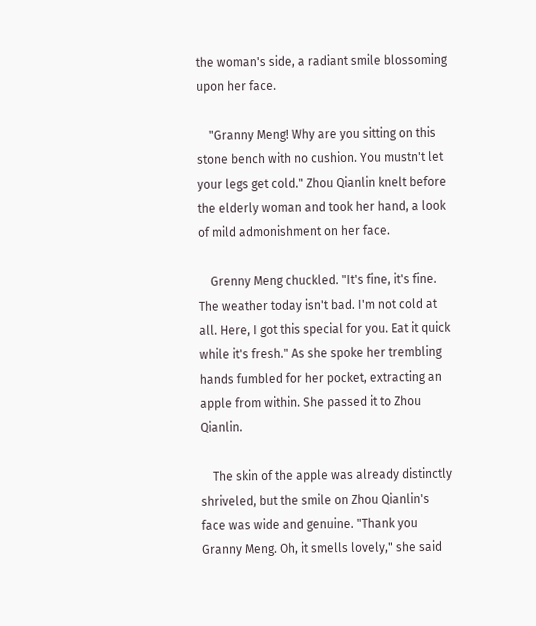the woman's side, a radiant smile blossoming upon her face.

    "Granny Meng! Why are you sitting on this stone bench with no cushion. You mustn't let your legs get cold." Zhou Qianlin knelt before the elderly woman and took her hand, a look of mild admonishment on her face.

    Grenny Meng chuckled. "It's fine, it's fine. The weather today isn't bad. I'm not cold at all. Here, I got this special for you. Eat it quick while it's fresh." As she spoke her trembling hands fumbled for her pocket, extracting an apple from within. She passed it to Zhou Qianlin.

    The skin of the apple was already distinctly shriveled, but the smile on Zhou Qianlin's face was wide and genuine. "Thank you Granny Meng. Oh, it smells lovely," she said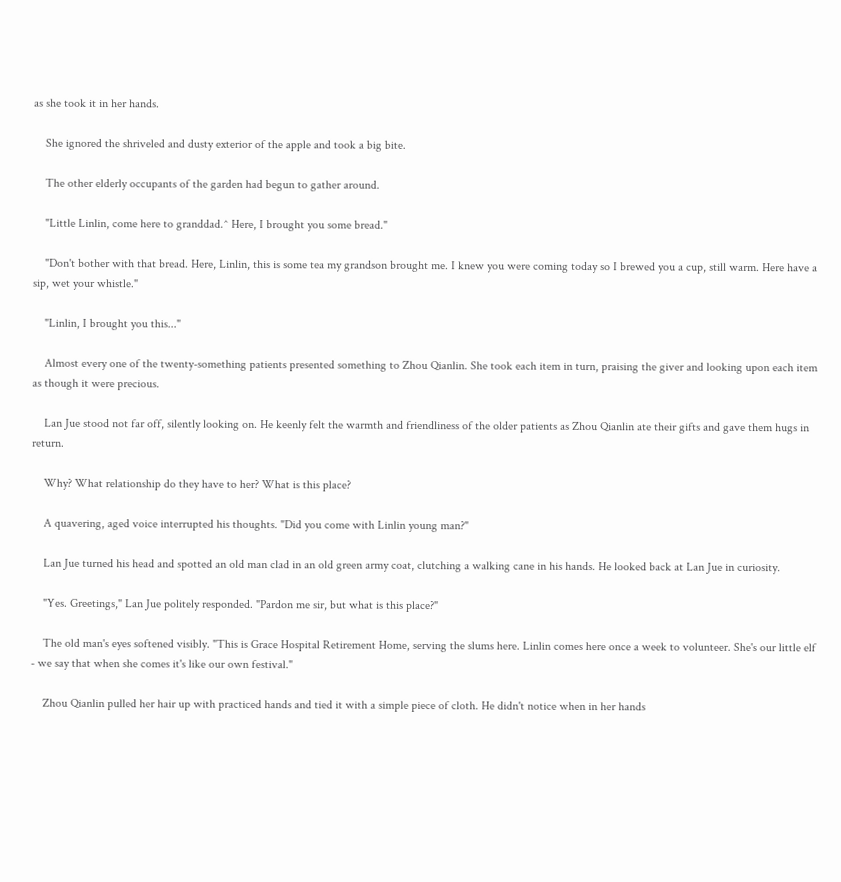as she took it in her hands.

    She ignored the shriveled and dusty exterior of the apple and took a big bite.

    The other elderly occupants of the garden had begun to gather around.

    "Little Linlin, come here to granddad.^ Here, I brought you some bread."

    "Don't bother with that bread. Here, Linlin, this is some tea my grandson brought me. I knew you were coming today so I brewed you a cup, still warm. Here have a sip, wet your whistle."

    "Linlin, I brought you this..."

    Almost every one of the twenty-something patients presented something to Zhou Qianlin. She took each item in turn, praising the giver and looking upon each item as though it were precious.

    Lan Jue stood not far off, silently looking on. He keenly felt the warmth and friendliness of the older patients as Zhou Qianlin ate their gifts and gave them hugs in return.

    Why? What relationship do they have to her? What is this place?

    A quavering, aged voice interrupted his thoughts. "Did you come with Linlin young man?"

    Lan Jue turned his head and spotted an old man clad in an old green army coat, clutching a walking cane in his hands. He looked back at Lan Jue in curiosity.

    "Yes. Greetings," Lan Jue politely responded. "Pardon me sir, but what is this place?"

    The old man's eyes softened visibly. "This is Grace Hospital Retirement Home, serving the slums here. Linlin comes here once a week to volunteer. She's our little elf - we say that when she comes it's like our own festival."

    Zhou Qianlin pulled her hair up with practiced hands and tied it with a simple piece of cloth. He didn't notice when in her hands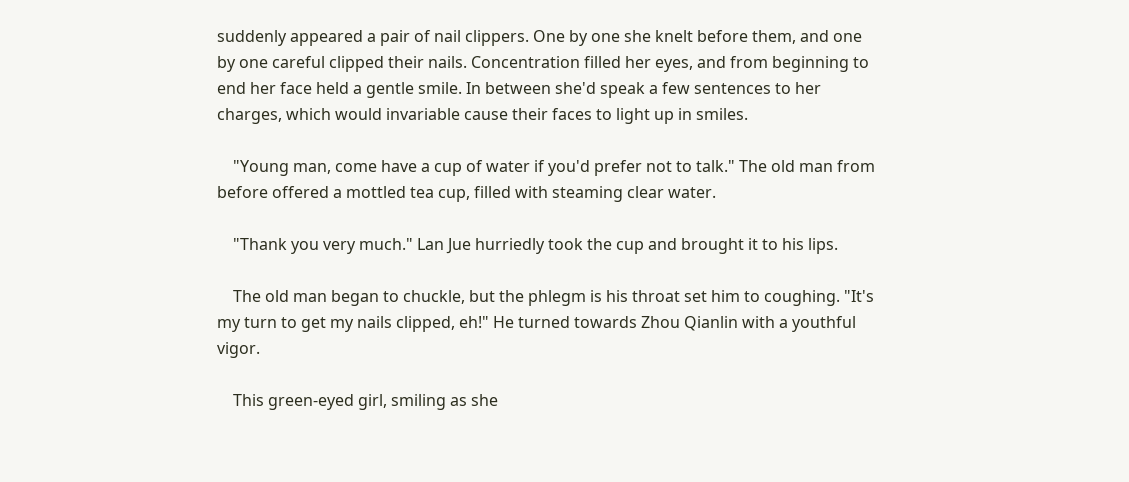suddenly appeared a pair of nail clippers. One by one she knelt before them, and one by one careful clipped their nails. Concentration filled her eyes, and from beginning to end her face held a gentle smile. In between she'd speak a few sentences to her charges, which would invariable cause their faces to light up in smiles.

    "Young man, come have a cup of water if you'd prefer not to talk." The old man from before offered a mottled tea cup, filled with steaming clear water.

    "Thank you very much." Lan Jue hurriedly took the cup and brought it to his lips.

    The old man began to chuckle, but the phlegm is his throat set him to coughing. "It's my turn to get my nails clipped, eh!" He turned towards Zhou Qianlin with a youthful vigor.

    This green-eyed girl, smiling as she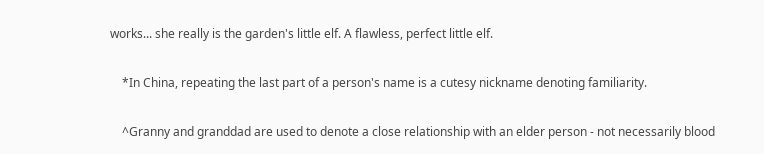works... she really is the garden's little elf. A flawless, perfect little elf.

    *In China, repeating the last part of a person's name is a cutesy nickname denoting familiarity.

    ^Granny and granddad are used to denote a close relationship with an elder person - not necessarily blood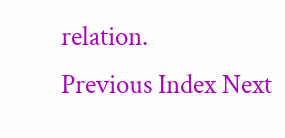relation.
Previous Index Next